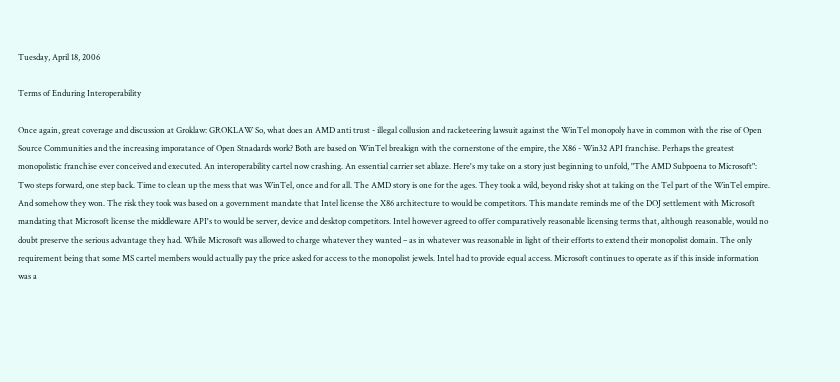Tuesday, April 18, 2006

Terms of Enduring Interoperability

Once again, great coverage and discussion at Groklaw: GROKLAW So, what does an AMD anti trust - illegal collusion and racketeering lawsuit against the WinTel monopoly have in common with the rise of Open Source Communities and the increasing imporatance of Open Stnadards work? Both are based on WinTel breakign with the cornerstone of the empire, the X86 - Win32 API franchise. Perhaps the greatest monopolistic franchise ever conceived and executed. An interoperability cartel now crashing. An essential carrier set ablaze. Here's my take on a story just beginning to unfold, "The AMD Subpoena to Microsoft": Two steps forward, one step back. Time to clean up the mess that was WinTel, once and for all. The AMD story is one for the ages. They took a wild, beyond risky shot at taking on the Tel part of the WinTel empire. And somehow they won. The risk they took was based on a government mandate that Intel license the X86 architecture to would be competitors. This mandate reminds me of the DOJ settlement with Microsoft mandating that Microsoft license the middleware API's to would be server, device and desktop competitors. Intel however agreed to offer comparatively reasonable licensing terms that, although reasonable, would no doubt preserve the serious advantage they had. While Microsoft was allowed to charge whatever they wanted – as in whatever was reasonable in light of their efforts to extend their monopolist domain. The only requirement being that some MS cartel members would actually pay the price asked for access to the monopolist jewels. Intel had to provide equal access. Microsoft continues to operate as if this inside information was a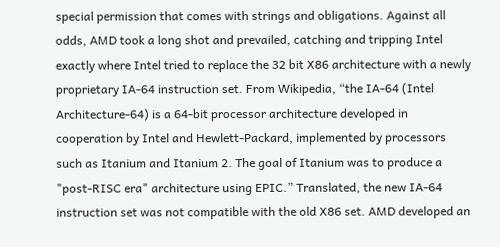special permission that comes with strings and obligations. Against all odds, AMD took a long shot and prevailed, catching and tripping Intel exactly where Intel tried to replace the 32 bit X86 architecture with a newly proprietary IA-64 instruction set. From Wikipedia, “the IA-64 (Intel Architecture-64) is a 64-bit processor architecture developed in cooperation by Intel and Hewlett-Packard, implemented by processors such as Itanium and Itanium 2. The goal of Itanium was to produce a "post-RISC era" architecture using EPIC.” Translated, the new IA-64 instruction set was not compatible with the old X86 set. AMD developed an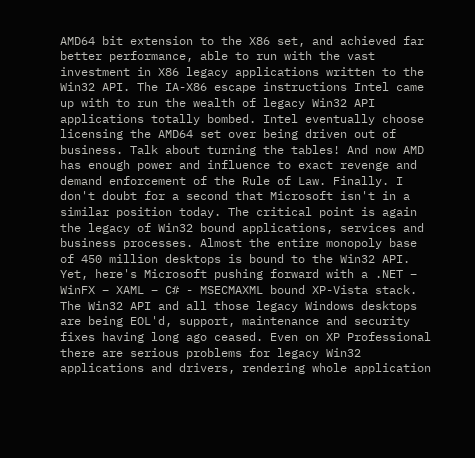AMD64 bit extension to the X86 set, and achieved far better performance, able to run with the vast investment in X86 legacy applications written to the Win32 API. The IA-X86 escape instructions Intel came up with to run the wealth of legacy Win32 API applications totally bombed. Intel eventually choose licensing the AMD64 set over being driven out of business. Talk about turning the tables! And now AMD has enough power and influence to exact revenge and demand enforcement of the Rule of Law. Finally. I don't doubt for a second that Microsoft isn't in a similar position today. The critical point is again the legacy of Win32 bound applications, services and business processes. Almost the entire monopoly base of 450 million desktops is bound to the Win32 API. Yet, here's Microsoft pushing forward with a .NET – WinFX – XAML – C# - MSECMAXML bound XP-Vista stack. The Win32 API and all those legacy Windows desktops are being EOL'd, support, maintenance and security fixes having long ago ceased. Even on XP Professional there are serious problems for legacy Win32 applications and drivers, rendering whole application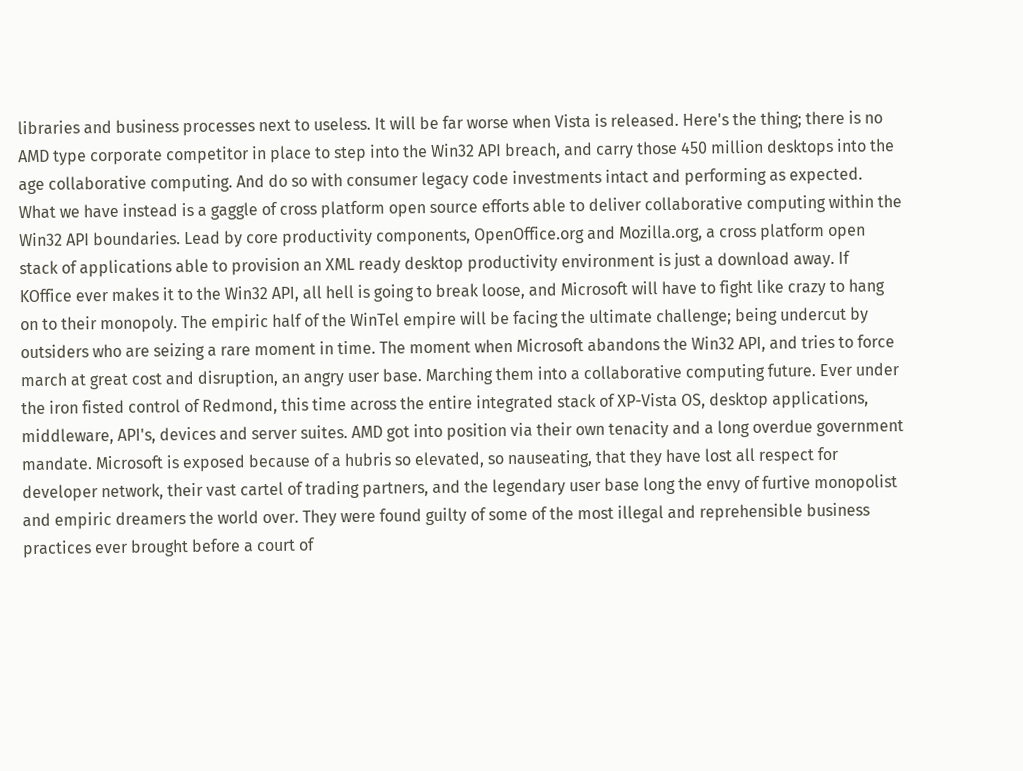libraries and business processes next to useless. It will be far worse when Vista is released. Here's the thing; there is no AMD type corporate competitor in place to step into the Win32 API breach, and carry those 450 million desktops into the age collaborative computing. And do so with consumer legacy code investments intact and performing as expected. What we have instead is a gaggle of cross platform open source efforts able to deliver collaborative computing within the Win32 API boundaries. Lead by core productivity components, OpenOffice.org and Mozilla.org, a cross platform open stack of applications able to provision an XML ready desktop productivity environment is just a download away. If KOffice ever makes it to the Win32 API, all hell is going to break loose, and Microsoft will have to fight like crazy to hang on to their monopoly. The empiric half of the WinTel empire will be facing the ultimate challenge; being undercut by outsiders who are seizing a rare moment in time. The moment when Microsoft abandons the Win32 API, and tries to force march at great cost and disruption, an angry user base. Marching them into a collaborative computing future. Ever under the iron fisted control of Redmond, this time across the entire integrated stack of XP-Vista OS, desktop applications, middleware, API's, devices and server suites. AMD got into position via their own tenacity and a long overdue government mandate. Microsoft is exposed because of a hubris so elevated, so nauseating, that they have lost all respect for developer network, their vast cartel of trading partners, and the legendary user base long the envy of furtive monopolist and empiric dreamers the world over. They were found guilty of some of the most illegal and reprehensible business practices ever brought before a court of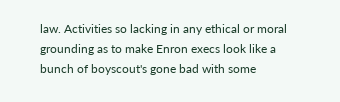law. Activities so lacking in any ethical or moral grounding as to make Enron execs look like a bunch of boyscout's gone bad with some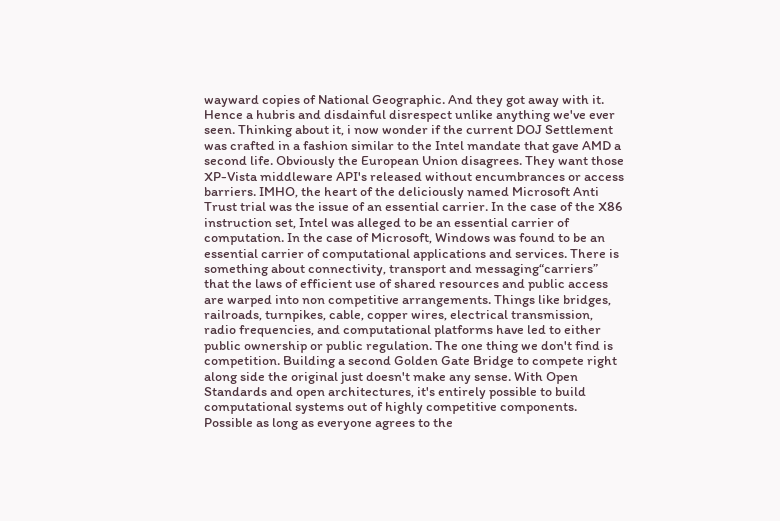wayward copies of National Geographic. And they got away with it. Hence a hubris and disdainful disrespect unlike anything we've ever seen. Thinking about it, i now wonder if the current DOJ Settlement was crafted in a fashion similar to the Intel mandate that gave AMD a second life. Obviously the European Union disagrees. They want those XP-Vista middleware API's released without encumbrances or access barriers. IMHO, the heart of the deliciously named Microsoft Anti Trust trial was the issue of an essential carrier. In the case of the X86 instruction set, Intel was alleged to be an essential carrier of computation. In the case of Microsoft, Windows was found to be an essential carrier of computational applications and services. There is something about connectivity, transport and messaging“carriers” that the laws of efficient use of shared resources and public access are warped into non competitive arrangements. Things like bridges, railroads, turnpikes, cable, copper wires, electrical transmission, radio frequencies, and computational platforms have led to either public ownership or public regulation. The one thing we don't find is competition. Building a second Golden Gate Bridge to compete right along side the original just doesn't make any sense. With Open Standards and open architectures, it's entirely possible to build computational systems out of highly competitive components. Possible as long as everyone agrees to the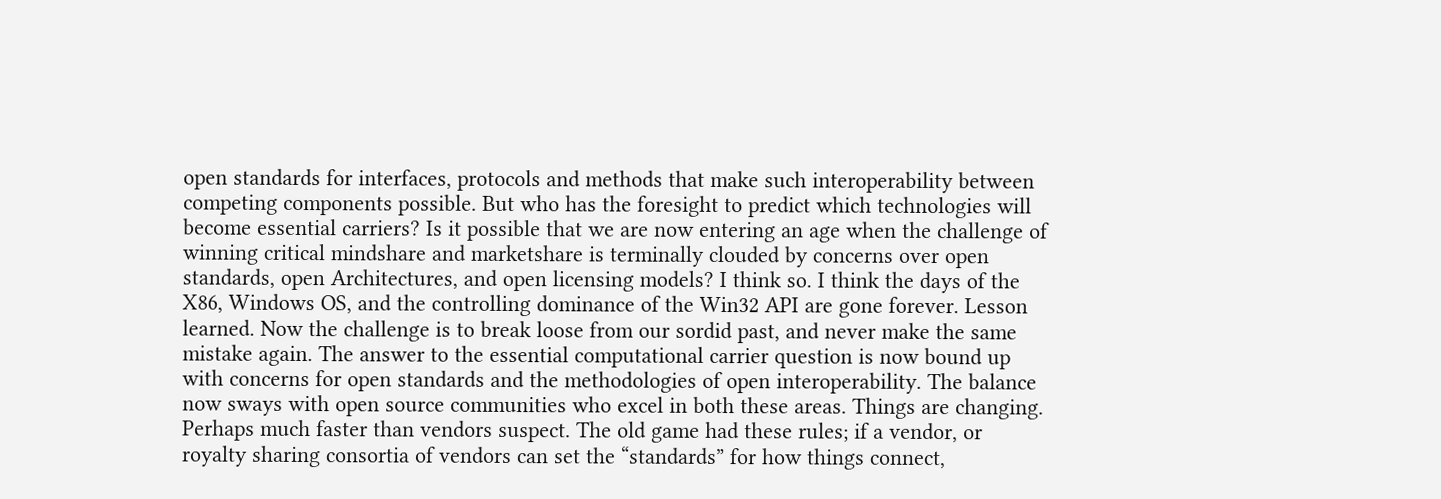open standards for interfaces, protocols and methods that make such interoperability between competing components possible. But who has the foresight to predict which technologies will become essential carriers? Is it possible that we are now entering an age when the challenge of winning critical mindshare and marketshare is terminally clouded by concerns over open standards, open Architectures, and open licensing models? I think so. I think the days of the X86, Windows OS, and the controlling dominance of the Win32 API are gone forever. Lesson learned. Now the challenge is to break loose from our sordid past, and never make the same mistake again. The answer to the essential computational carrier question is now bound up with concerns for open standards and the methodologies of open interoperability. The balance now sways with open source communities who excel in both these areas. Things are changing. Perhaps much faster than vendors suspect. The old game had these rules; if a vendor, or royalty sharing consortia of vendors can set the “standards” for how things connect,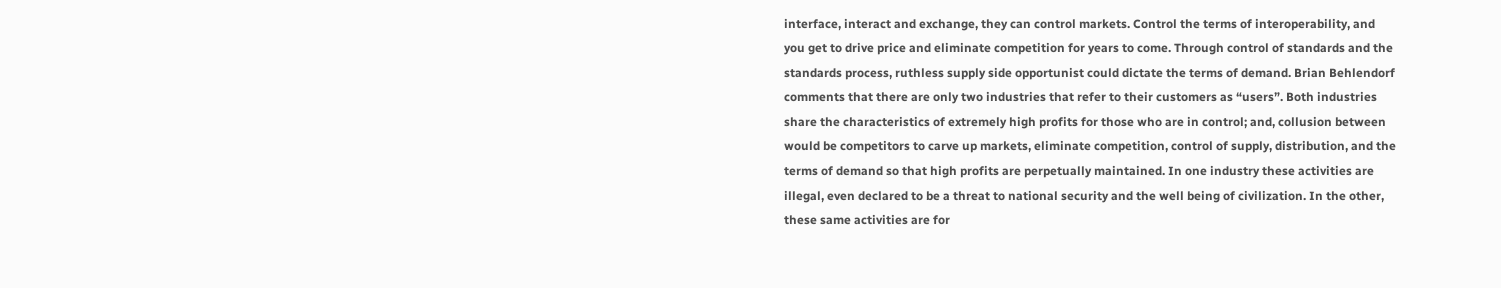interface, interact and exchange, they can control markets. Control the terms of interoperability, and you get to drive price and eliminate competition for years to come. Through control of standards and the standards process, ruthless supply side opportunist could dictate the terms of demand. Brian Behlendorf comments that there are only two industries that refer to their customers as “users”. Both industries share the characteristics of extremely high profits for those who are in control; and, collusion between would be competitors to carve up markets, eliminate competition, control of supply, distribution, and the terms of demand so that high profits are perpetually maintained. In one industry these activities are illegal, even declared to be a threat to national security and the well being of civilization. In the other, these same activities are for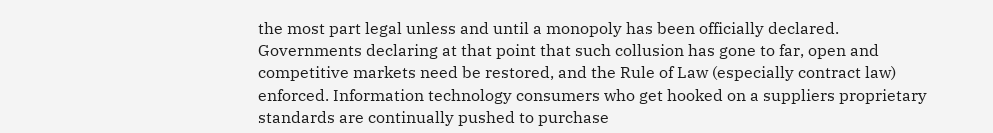the most part legal unless and until a monopoly has been officially declared. Governments declaring at that point that such collusion has gone to far, open and competitive markets need be restored, and the Rule of Law (especially contract law) enforced. Information technology consumers who get hooked on a suppliers proprietary standards are continually pushed to purchase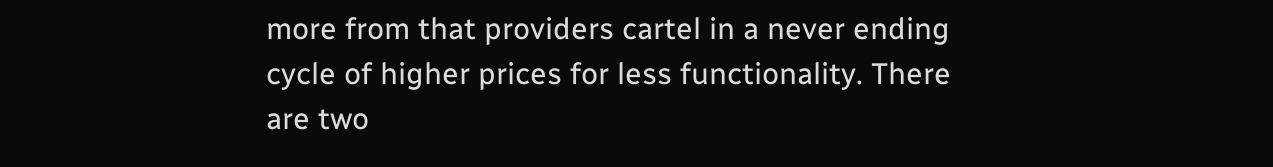more from that providers cartel in a never ending cycle of higher prices for less functionality. There are two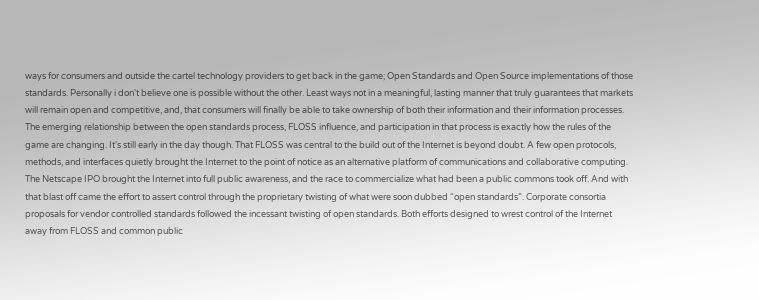ways for consumers and outside the cartel technology providers to get back in the game; Open Standards and Open Source implementations of those standards. Personally i don't believe one is possible without the other. Least ways not in a meaningful, lasting manner that truly guarantees that markets will remain open and competitive, and, that consumers will finally be able to take ownership of both their information and their information processes. The emerging relationship between the open standards process, FLOSS influence, and participation in that process is exactly how the rules of the game are changing. It's still early in the day though. That FLOSS was central to the build out of the Internet is beyond doubt. A few open protocols, methods, and interfaces quietly brought the Internet to the point of notice as an alternative platform of communications and collaborative computing. The Netscape IPO brought the Internet into full public awareness, and the race to commercialize what had been a public commons took off. And with that blast off came the effort to assert control through the proprietary twisting of what were soon dubbed “open standards”. Corporate consortia proposals for vendor controlled standards followed the incessant twisting of open standards. Both efforts designed to wrest control of the Internet away from FLOSS and common public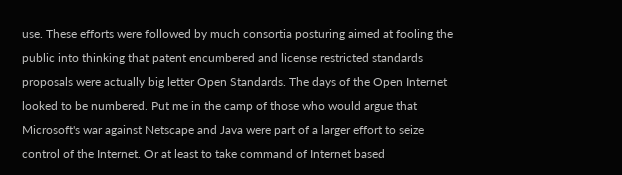use. These efforts were followed by much consortia posturing aimed at fooling the public into thinking that patent encumbered and license restricted standards proposals were actually big letter Open Standards. The days of the Open Internet looked to be numbered. Put me in the camp of those who would argue that Microsoft's war against Netscape and Java were part of a larger effort to seize control of the Internet. Or at least to take command of Internet based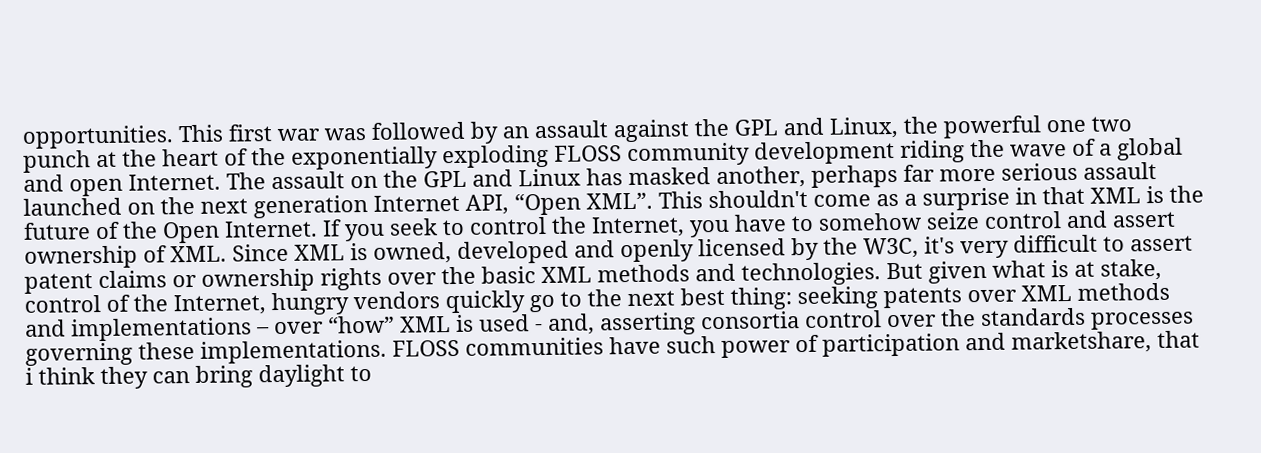opportunities. This first war was followed by an assault against the GPL and Linux, the powerful one two punch at the heart of the exponentially exploding FLOSS community development riding the wave of a global and open Internet. The assault on the GPL and Linux has masked another, perhaps far more serious assault launched on the next generation Internet API, “Open XML”. This shouldn't come as a surprise in that XML is the future of the Open Internet. If you seek to control the Internet, you have to somehow seize control and assert ownership of XML. Since XML is owned, developed and openly licensed by the W3C, it's very difficult to assert patent claims or ownership rights over the basic XML methods and technologies. But given what is at stake, control of the Internet, hungry vendors quickly go to the next best thing: seeking patents over XML methods and implementations – over “how” XML is used - and, asserting consortia control over the standards processes governing these implementations. FLOSS communities have such power of participation and marketshare, that i think they can bring daylight to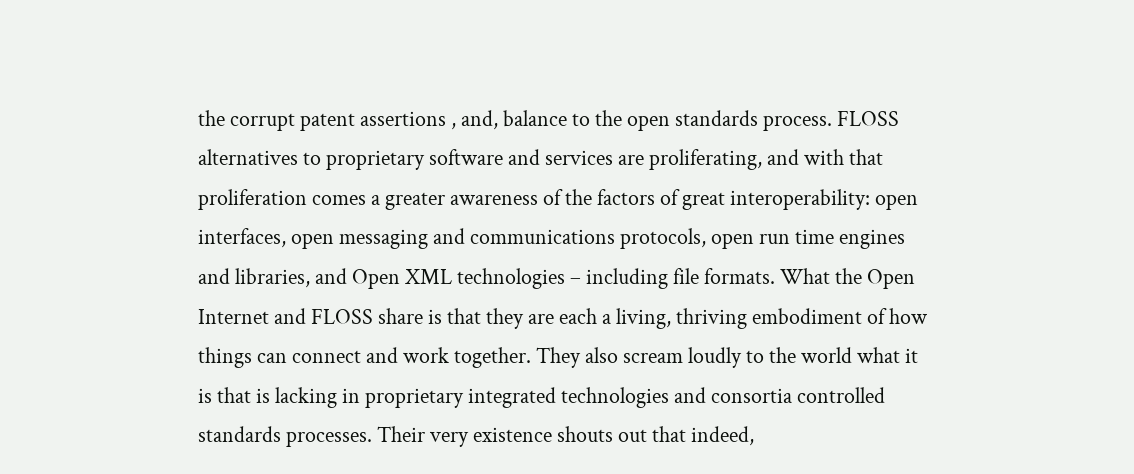the corrupt patent assertions , and, balance to the open standards process. FLOSS alternatives to proprietary software and services are proliferating, and with that proliferation comes a greater awareness of the factors of great interoperability: open interfaces, open messaging and communications protocols, open run time engines and libraries, and Open XML technologies – including file formats. What the Open Internet and FLOSS share is that they are each a living, thriving embodiment of how things can connect and work together. They also scream loudly to the world what it is that is lacking in proprietary integrated technologies and consortia controlled standards processes. Their very existence shouts out that indeed,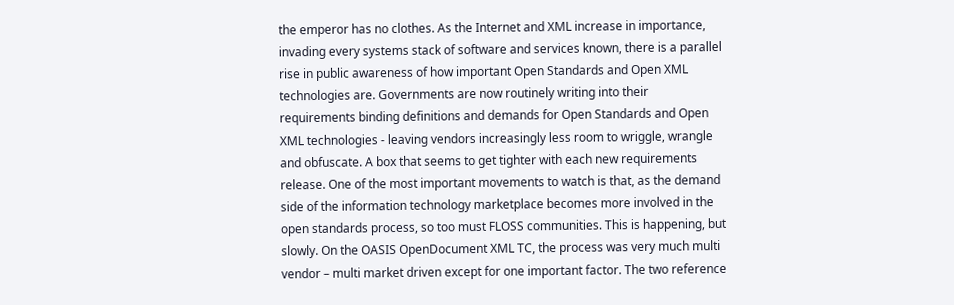the emperor has no clothes. As the Internet and XML increase in importance, invading every systems stack of software and services known, there is a parallel rise in public awareness of how important Open Standards and Open XML technologies are. Governments are now routinely writing into their requirements binding definitions and demands for Open Standards and Open XML technologies - leaving vendors increasingly less room to wriggle, wrangle and obfuscate. A box that seems to get tighter with each new requirements release. One of the most important movements to watch is that, as the demand side of the information technology marketplace becomes more involved in the open standards process, so too must FLOSS communities. This is happening, but slowly. On the OASIS OpenDocument XML TC, the process was very much multi vendor – multi market driven except for one important factor. The two reference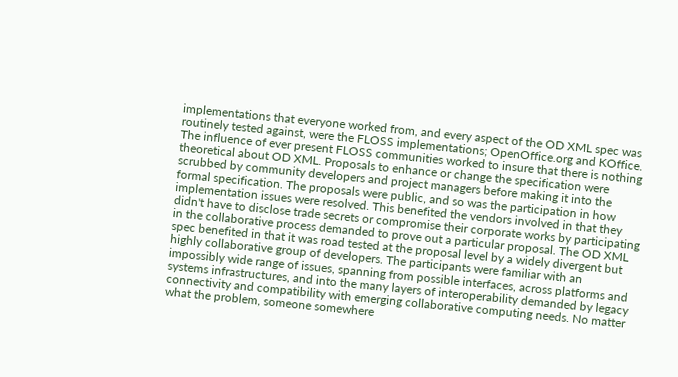implementations that everyone worked from, and every aspect of the OD XML spec was routinely tested against, were the FLOSS implementations; OpenOffice.org and KOffice. The influence of ever present FLOSS communities worked to insure that there is nothing theoretical about OD XML. Proposals to enhance or change the specification were scrubbed by community developers and project managers before making it into the formal specification. The proposals were public, and so was the participation in how implementation issues were resolved. This benefited the vendors involved in that they didn't have to disclose trade secrets or compromise their corporate works by participating in the collaborative process demanded to prove out a particular proposal. The OD XML spec benefited in that it was road tested at the proposal level by a widely divergent but highly collaborative group of developers. The participants were familiar with an impossibly wide range of issues, spanning from possible interfaces, across platforms and systems infrastructures, and into the many layers of interoperability demanded by legacy connectivity and compatibility with emerging collaborative computing needs. No matter what the problem, someone somewhere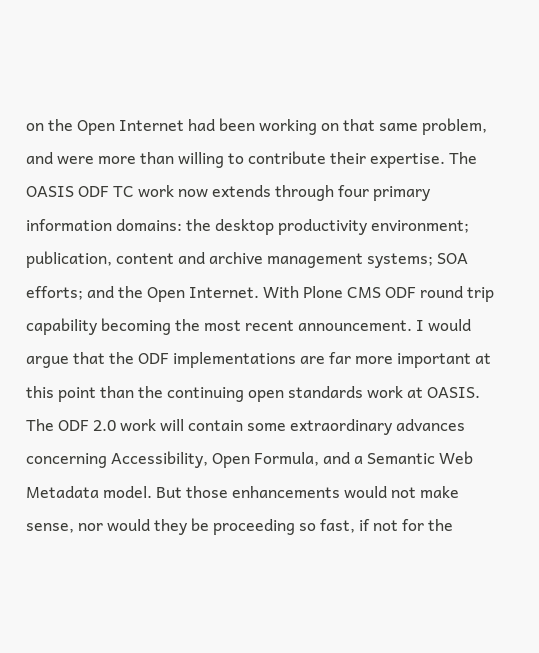on the Open Internet had been working on that same problem, and were more than willing to contribute their expertise. The OASIS ODF TC work now extends through four primary information domains: the desktop productivity environment; publication, content and archive management systems; SOA efforts; and the Open Internet. With Plone CMS ODF round trip capability becoming the most recent announcement. I would argue that the ODF implementations are far more important at this point than the continuing open standards work at OASIS. The ODF 2.0 work will contain some extraordinary advances concerning Accessibility, Open Formula, and a Semantic Web Metadata model. But those enhancements would not make sense, nor would they be proceeding so fast, if not for the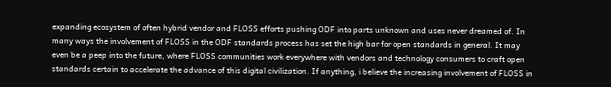expanding ecosystem of often hybrid vendor and FLOSS efforts pushing ODF into parts unknown and uses never dreamed of. In many ways the involvement of FLOSS in the ODF standards process has set the high bar for open standards in general. It may even be a peep into the future, where FLOSS communities work everywhere with vendors and technology consumers to craft open standards certain to accelerate the advance of this digital civilization. If anything, i believe the increasing involvement of FLOSS in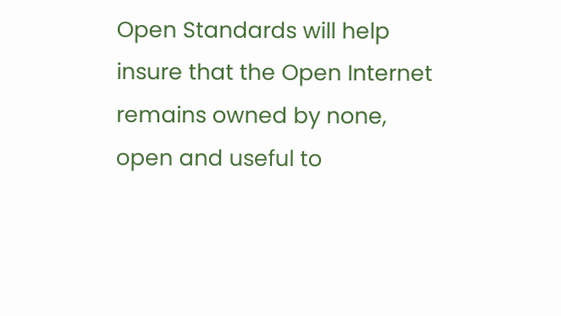Open Standards will help insure that the Open Internet remains owned by none, open and useful to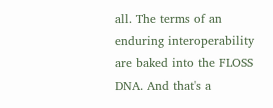all. The terms of an enduring interoperability are baked into the FLOSS DNA. And that's a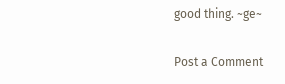good thing. ~ge~

Post a Comment